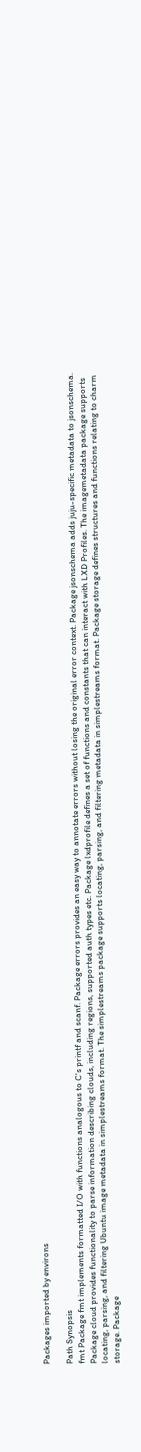Packages imported by environs

Path Synopsis
fmt Package fmt implements formatted I/O with functions analogous to C's printf and scanf. Package errors provides an easy way to annotate errors without losing the original error context. Package jsonschema adds juju-specific metadata to jsonschema. Package cloud provides functionality to parse information describing clouds, including regions, supported auth types etc. Package lxdprofile defines a set of functions and constants that can interact with LXD Profiles. The imagemetadata package supports locating, parsing, and filtering Ubuntu image metadata in simplestreams format. The simplestreams package supports locating, parsing, and filtering metadata in simplestreams format. Package storage defines structures and functions relating to charm storage. Package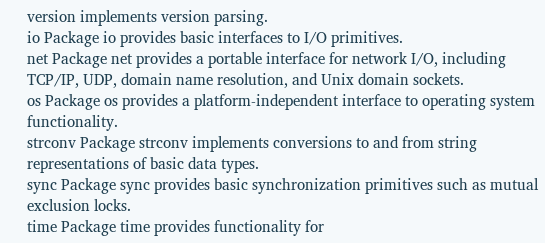version implements version parsing.
io Package io provides basic interfaces to I/O primitives.
net Package net provides a portable interface for network I/O, including TCP/IP, UDP, domain name resolution, and Unix domain sockets.
os Package os provides a platform-independent interface to operating system functionality.
strconv Package strconv implements conversions to and from string representations of basic data types.
sync Package sync provides basic synchronization primitives such as mutual exclusion locks.
time Package time provides functionality for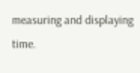measuring and displaying time.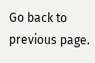Go back to previous page.